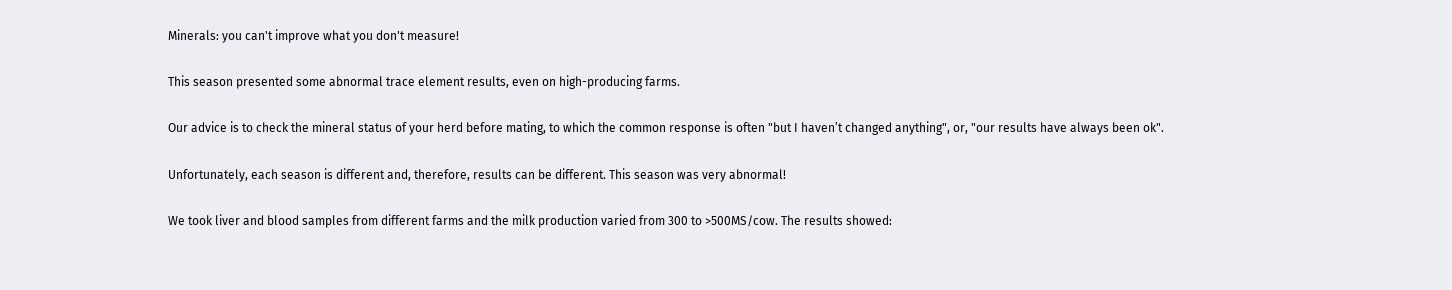Minerals: you can't improve what you don't measure!

This season presented some abnormal trace element results, even on high-producing farms.

Our advice is to check the mineral status of your herd before mating, to which the common response is often "but I haven’t changed anything", or, "our results have always been ok".

Unfortunately, each season is different and, therefore, results can be different. This season was very abnormal!

We took liver and blood samples from different farms and the milk production varied from 300 to >500MS/cow. The results showed: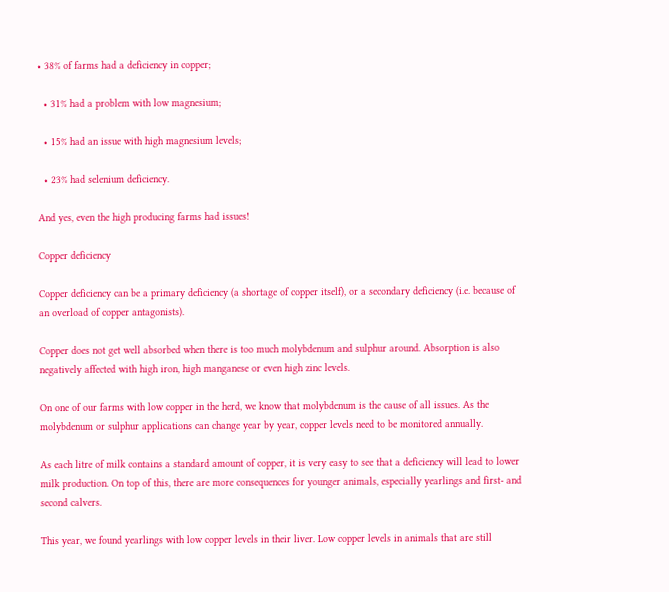• 38% of farms had a deficiency in copper;

  • 31% had a problem with low magnesium;

  • 15% had an issue with high magnesium levels;

  • 23% had selenium deficiency.

And yes, even the high producing farms had issues!

Copper deficiency

Copper deficiency can be a primary deficiency (a shortage of copper itself), or a secondary deficiency (i.e. because of an overload of copper antagonists).

Copper does not get well absorbed when there is too much molybdenum and sulphur around. Absorption is also negatively affected with high iron, high manganese or even high zinc levels.

On one of our farms with low copper in the herd, we know that molybdenum is the cause of all issues. As the molybdenum or sulphur applications can change year by year, copper levels need to be monitored annually.

As each litre of milk contains a standard amount of copper, it is very easy to see that a deficiency will lead to lower milk production. On top of this, there are more consequences for younger animals, especially yearlings and first- and second calvers.

This year, we found yearlings with low copper levels in their liver. Low copper levels in animals that are still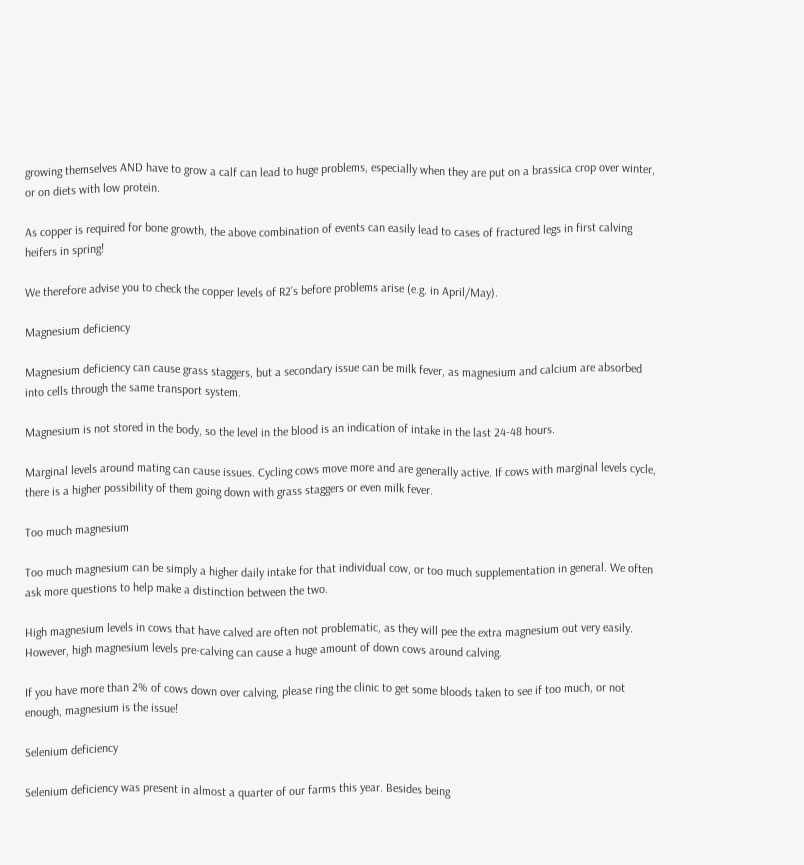growing themselves AND have to grow a calf can lead to huge problems, especially when they are put on a brassica crop over winter, or on diets with low protein.

As copper is required for bone growth, the above combination of events can easily lead to cases of fractured legs in first calving heifers in spring!

We therefore advise you to check the copper levels of R2’s before problems arise (e.g. in April/May).

Magnesium deficiency

Magnesium deficiency can cause grass staggers, but a secondary issue can be milk fever, as magnesium and calcium are absorbed into cells through the same transport system.

Magnesium is not stored in the body, so the level in the blood is an indication of intake in the last 24-48 hours.

Marginal levels around mating can cause issues. Cycling cows move more and are generally active. If cows with marginal levels cycle, there is a higher possibility of them going down with grass staggers or even milk fever.

Too much magnesium

Too much magnesium can be simply a higher daily intake for that individual cow, or too much supplementation in general. We often ask more questions to help make a distinction between the two.

High magnesium levels in cows that have calved are often not problematic, as they will pee the extra magnesium out very easily. However, high magnesium levels pre-calving can cause a huge amount of down cows around calving.

If you have more than 2% of cows down over calving, please ring the clinic to get some bloods taken to see if too much, or not enough, magnesium is the issue!

Selenium deficiency

Selenium deficiency was present in almost a quarter of our farms this year. Besides being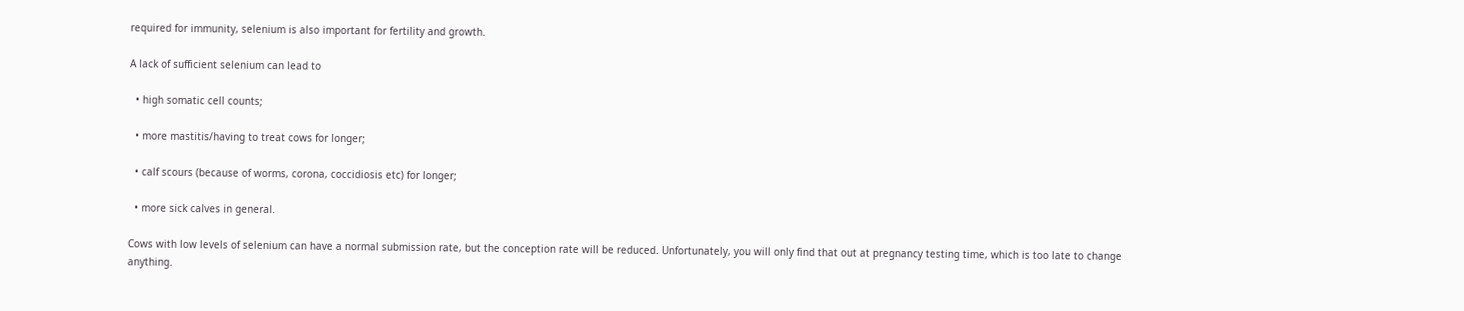required for immunity, selenium is also important for fertility and growth.

A lack of sufficient selenium can lead to

  • high somatic cell counts;

  • more mastitis/having to treat cows for longer;

  • calf scours (because of worms, corona, coccidiosis etc) for longer;

  • more sick calves in general.

Cows with low levels of selenium can have a normal submission rate, but the conception rate will be reduced. Unfortunately, you will only find that out at pregnancy testing time, which is too late to change anything.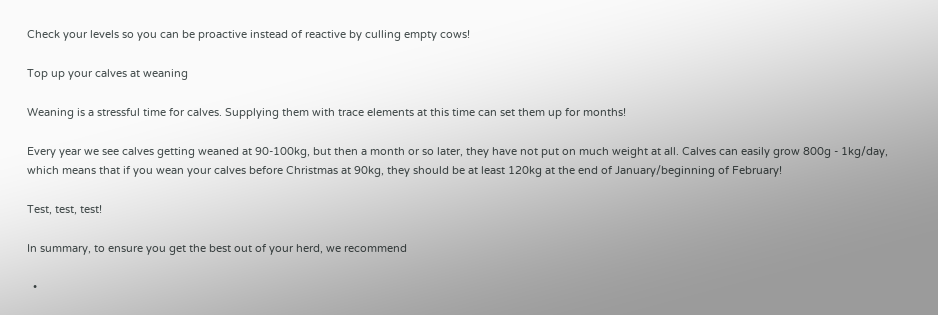Check your levels so you can be proactive instead of reactive by culling empty cows!

Top up your calves at weaning

Weaning is a stressful time for calves. Supplying them with trace elements at this time can set them up for months!

Every year we see calves getting weaned at 90-100kg, but then a month or so later, they have not put on much weight at all. Calves can easily grow 800g - 1kg/day, which means that if you wean your calves before Christmas at 90kg, they should be at least 120kg at the end of January/beginning of February!

Test, test, test!

In summary, to ensure you get the best out of your herd, we recommend

  •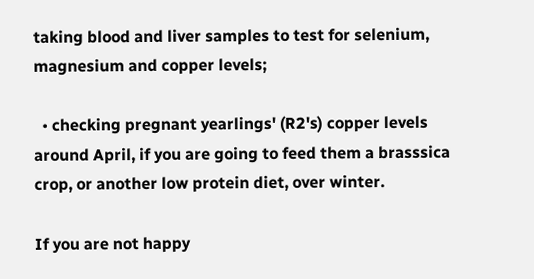taking blood and liver samples to test for selenium, magnesium and copper levels;

  • checking pregnant yearlings' (R2's) copper levels around April, if you are going to feed them a brasssica crop, or another low protein diet, over winter.

If you are not happy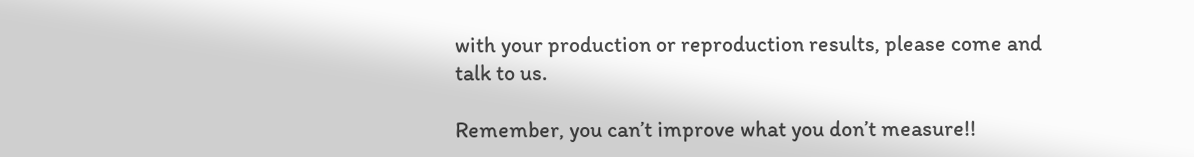with your production or reproduction results, please come and talk to us.

Remember, you can’t improve what you don’t measure!!